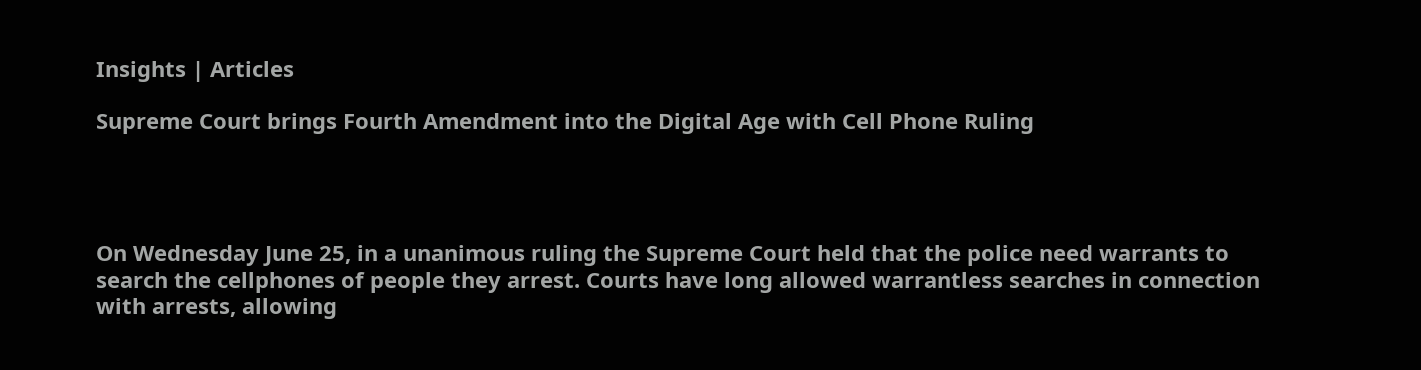Insights | Articles

Supreme Court brings Fourth Amendment into the Digital Age with Cell Phone Ruling




On Wednesday June 25, in a unanimous ruling the Supreme Court held that the police need warrants to search the cellphones of people they arrest. Courts have long allowed warrantless searches in connection with arrests, allowing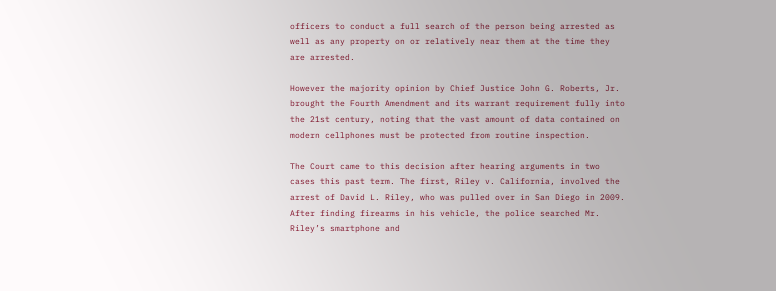officers to conduct a full search of the person being arrested as well as any property on or relatively near them at the time they are arrested.

However the majority opinion by Chief Justice John G. Roberts, Jr. brought the Fourth Amendment and its warrant requirement fully into the 21st century, noting that the vast amount of data contained on modern cellphones must be protected from routine inspection.

The Court came to this decision after hearing arguments in two cases this past term. The first, Riley v. California, involved the arrest of David L. Riley, who was pulled over in San Diego in 2009. After finding firearms in his vehicle, the police searched Mr. Riley’s smartphone and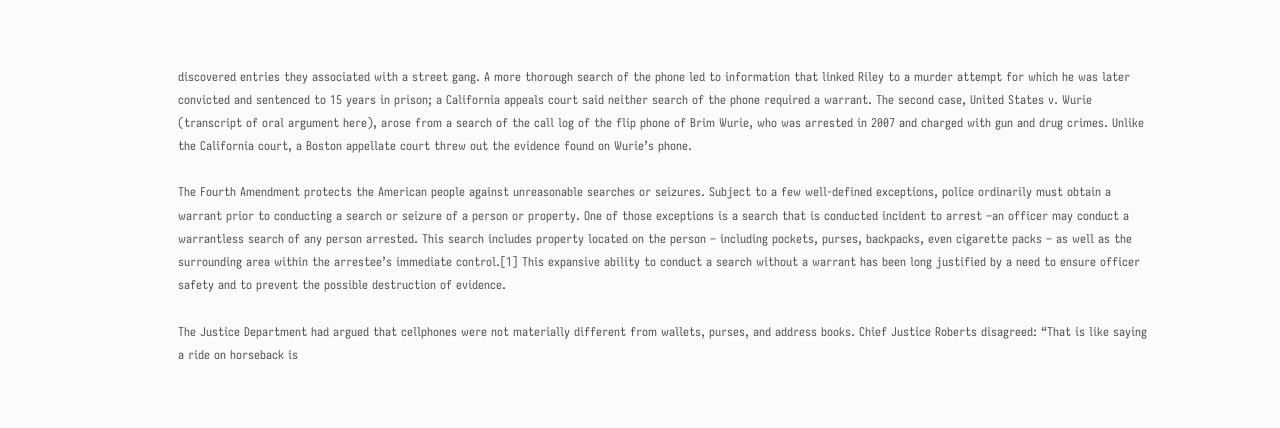discovered entries they associated with a street gang. A more thorough search of the phone led to information that linked Riley to a murder attempt for which he was later convicted and sentenced to 15 years in prison; a California appeals court said neither search of the phone required a warrant. The second case, United States v. Wurie (transcript of oral argument here), arose from a search of the call log of the flip phone of Brim Wurie, who was arrested in 2007 and charged with gun and drug crimes. Unlike the California court, a Boston appellate court threw out the evidence found on Wurie’s phone.

The Fourth Amendment protects the American people against unreasonable searches or seizures. Subject to a few well-defined exceptions, police ordinarily must obtain a warrant prior to conducting a search or seizure of a person or property. One of those exceptions is a search that is conducted incident to arrest –an officer may conduct a warrantless search of any person arrested. This search includes property located on the person – including pockets, purses, backpacks, even cigarette packs – as well as the surrounding area within the arrestee’s immediate control.[1] This expansive ability to conduct a search without a warrant has been long justified by a need to ensure officer safety and to prevent the possible destruction of evidence.

The Justice Department had argued that cellphones were not materially different from wallets, purses, and address books. Chief Justice Roberts disagreed: “That is like saying a ride on horseback is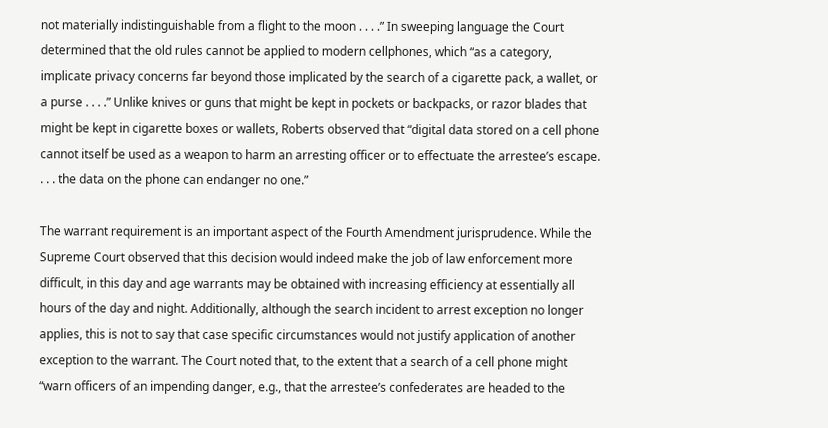not materially indistinguishable from a flight to the moon . . . .” In sweeping language the Court determined that the old rules cannot be applied to modern cellphones, which “as a category, implicate privacy concerns far beyond those implicated by the search of a cigarette pack, a wallet, or a purse . . . .” Unlike knives or guns that might be kept in pockets or backpacks, or razor blades that might be kept in cigarette boxes or wallets, Roberts observed that “digital data stored on a cell phone cannot itself be used as a weapon to harm an arresting officer or to effectuate the arrestee’s escape. . . . the data on the phone can endanger no one.”

The warrant requirement is an important aspect of the Fourth Amendment jurisprudence. While the Supreme Court observed that this decision would indeed make the job of law enforcement more difficult, in this day and age warrants may be obtained with increasing efficiency at essentially all hours of the day and night. Additionally, although the search incident to arrest exception no longer applies, this is not to say that case specific circumstances would not justify application of another exception to the warrant. The Court noted that, to the extent that a search of a cell phone might “warn officers of an impending danger, e.g., that the arrestee’s confederates are headed to the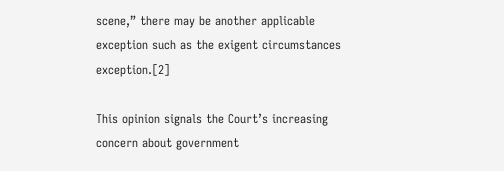scene,” there may be another applicable exception such as the exigent circumstances exception.[2]

This opinion signals the Court’s increasing concern about government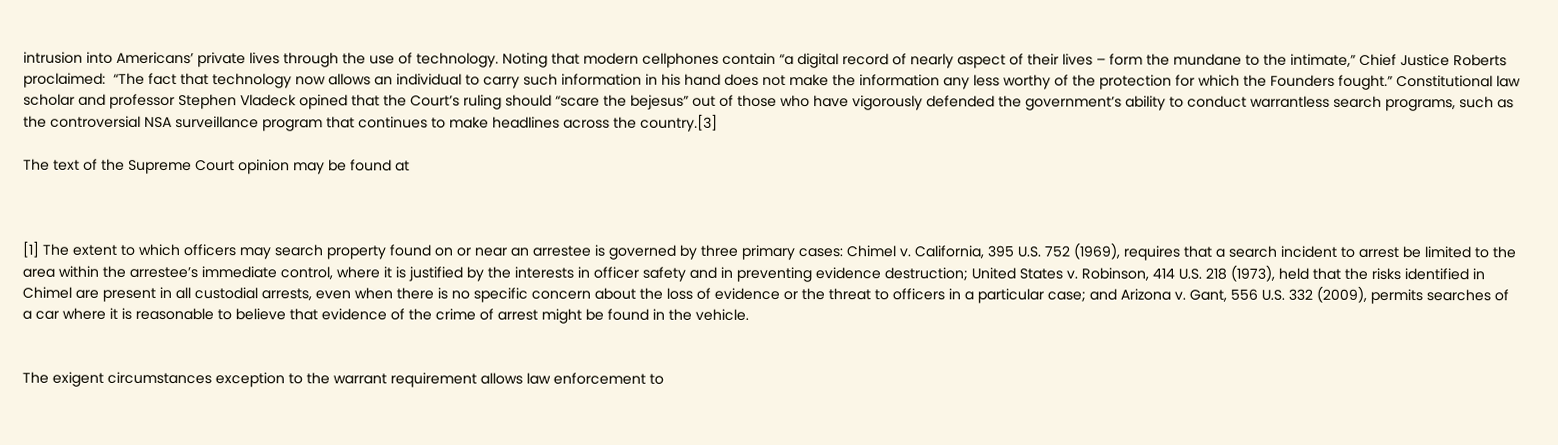intrusion into Americans’ private lives through the use of technology. Noting that modern cellphones contain “a digital record of nearly aspect of their lives – form the mundane to the intimate,” Chief Justice Roberts proclaimed:  “The fact that technology now allows an individual to carry such information in his hand does not make the information any less worthy of the protection for which the Founders fought.” Constitutional law scholar and professor Stephen Vladeck opined that the Court’s ruling should “scare the bejesus” out of those who have vigorously defended the government’s ability to conduct warrantless search programs, such as the controversial NSA surveillance program that continues to make headlines across the country.[3]

The text of the Supreme Court opinion may be found at



[1] The extent to which officers may search property found on or near an arrestee is governed by three primary cases: Chimel v. California, 395 U.S. 752 (1969), requires that a search incident to arrest be limited to the area within the arrestee’s immediate control, where it is justified by the interests in officer safety and in preventing evidence destruction; United States v. Robinson, 414 U.S. 218 (1973), held that the risks identified in Chimel are present in all custodial arrests, even when there is no specific concern about the loss of evidence or the threat to officers in a particular case; and Arizona v. Gant, 556 U.S. 332 (2009), permits searches of a car where it is reasonable to believe that evidence of the crime of arrest might be found in the vehicle.


The exigent circumstances exception to the warrant requirement allows law enforcement to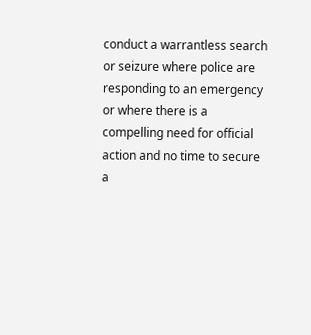conduct a warrantless search or seizure where police are responding to an emergency or where there is a compelling need for official action and no time to secure a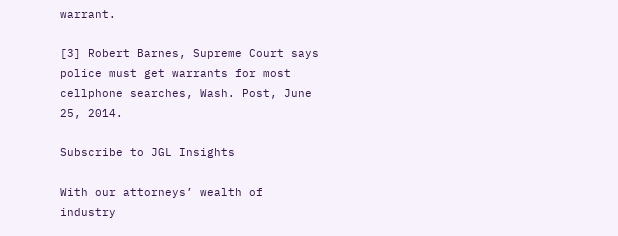warrant.

[3] Robert Barnes, Supreme Court says police must get warrants for most cellphone searches, Wash. Post, June 25, 2014.

Subscribe to JGL Insights

With our attorneys’ wealth of industry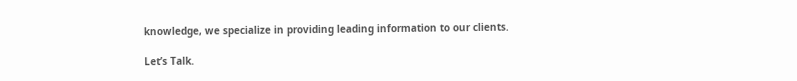knowledge, we specialize in providing leading information to our clients.

Let’s Talk.